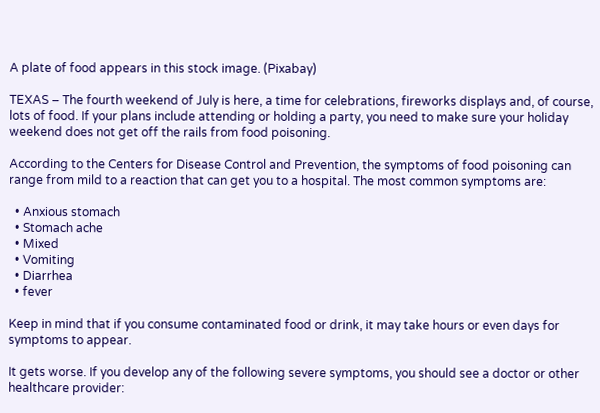A plate of food appears in this stock image. (Pixabay)

TEXAS – The fourth weekend of July is here, a time for celebrations, fireworks displays and, of course, lots of food. If your plans include attending or holding a party, you need to make sure your holiday weekend does not get off the rails from food poisoning.

According to the Centers for Disease Control and Prevention, the symptoms of food poisoning can range from mild to a reaction that can get you to a hospital. The most common symptoms are:

  • Anxious stomach
  • Stomach ache
  • Mixed
  • Vomiting
  • Diarrhea
  • fever

Keep in mind that if you consume contaminated food or drink, it may take hours or even days for symptoms to appear.

It gets worse. If you develop any of the following severe symptoms, you should see a doctor or other healthcare provider: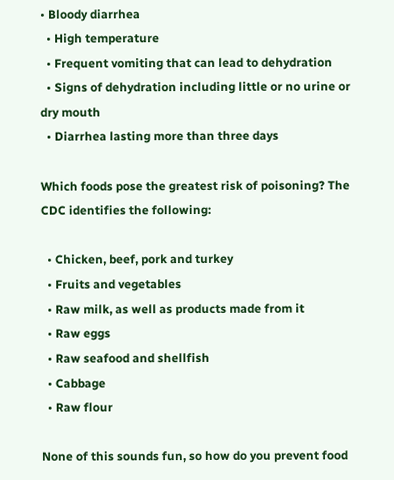• Bloody diarrhea
  • High temperature
  • Frequent vomiting that can lead to dehydration
  • Signs of dehydration including little or no urine or dry mouth
  • Diarrhea lasting more than three days

Which foods pose the greatest risk of poisoning? The CDC identifies the following:

  • Chicken, beef, pork and turkey
  • Fruits and vegetables
  • Raw milk, as well as products made from it
  • Raw eggs
  • Raw seafood and shellfish
  • Cabbage
  • Raw flour

None of this sounds fun, so how do you prevent food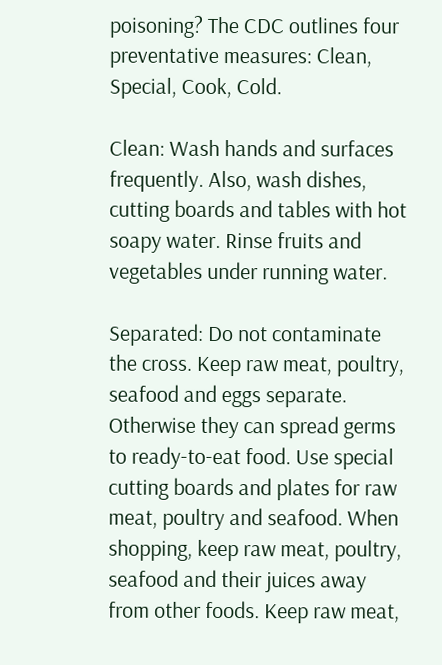poisoning? The CDC outlines four preventative measures: Clean, Special, Cook, Cold.

Clean: Wash hands and surfaces frequently. Also, wash dishes, cutting boards and tables with hot soapy water. Rinse fruits and vegetables under running water.

Separated: Do not contaminate the cross. Keep raw meat, poultry, seafood and eggs separate. Otherwise they can spread germs to ready-to-eat food. Use special cutting boards and plates for raw meat, poultry and seafood. When shopping, keep raw meat, poultry, seafood and their juices away from other foods. Keep raw meat,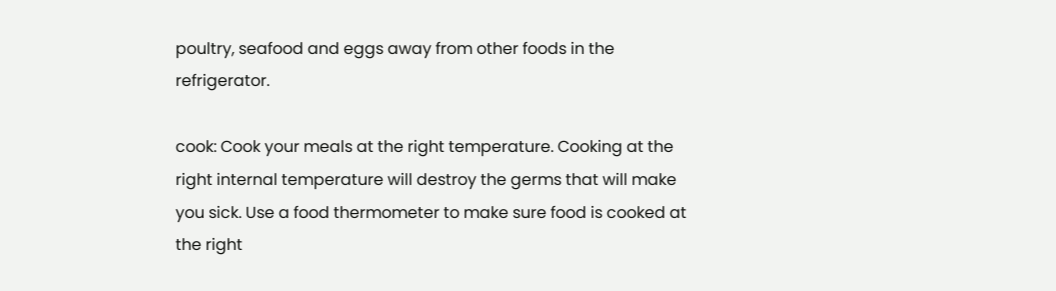poultry, seafood and eggs away from other foods in the refrigerator.

cook: Cook your meals at the right temperature. Cooking at the right internal temperature will destroy the germs that will make you sick. Use a food thermometer to make sure food is cooked at the right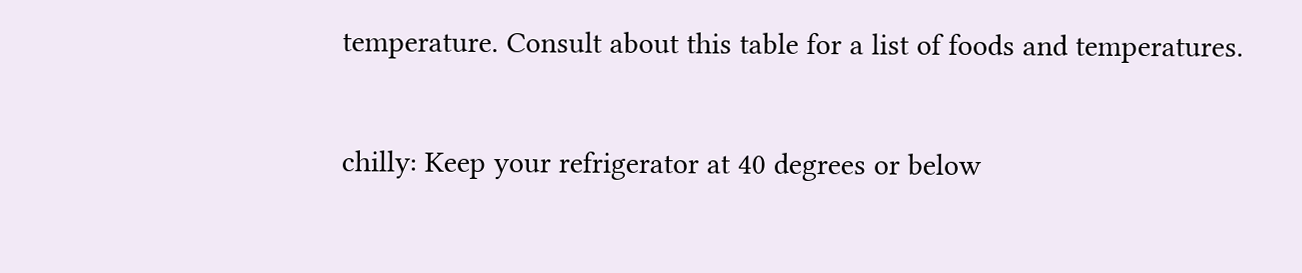temperature. Consult about this table for a list of foods and temperatures.

chilly: Keep your refrigerator at 40 degrees or below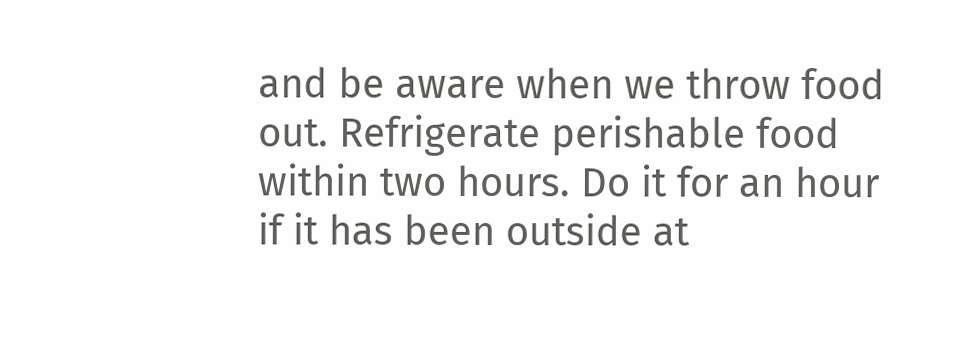and be aware when we throw food out. Refrigerate perishable food within two hours. Do it for an hour if it has been outside at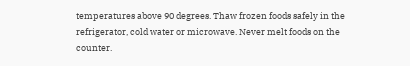temperatures above 90 degrees. Thaw frozen foods safely in the refrigerator, cold water or microwave. Never melt foods on the counter.